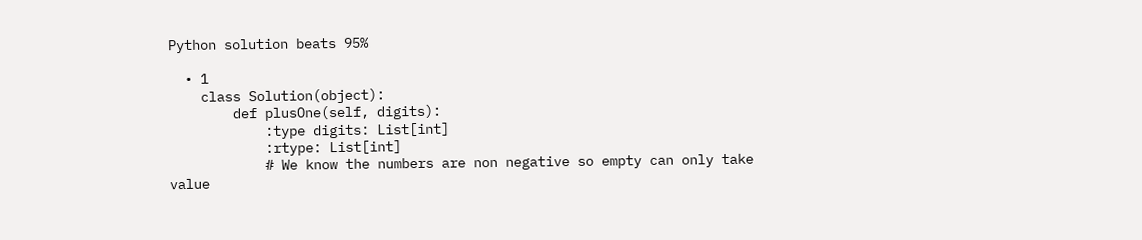Python solution beats 95%

  • 1
    class Solution(object):
        def plusOne(self, digits):
            :type digits: List[int]
            :rtype: List[int]
            # We know the numbers are non negative so empty can only take value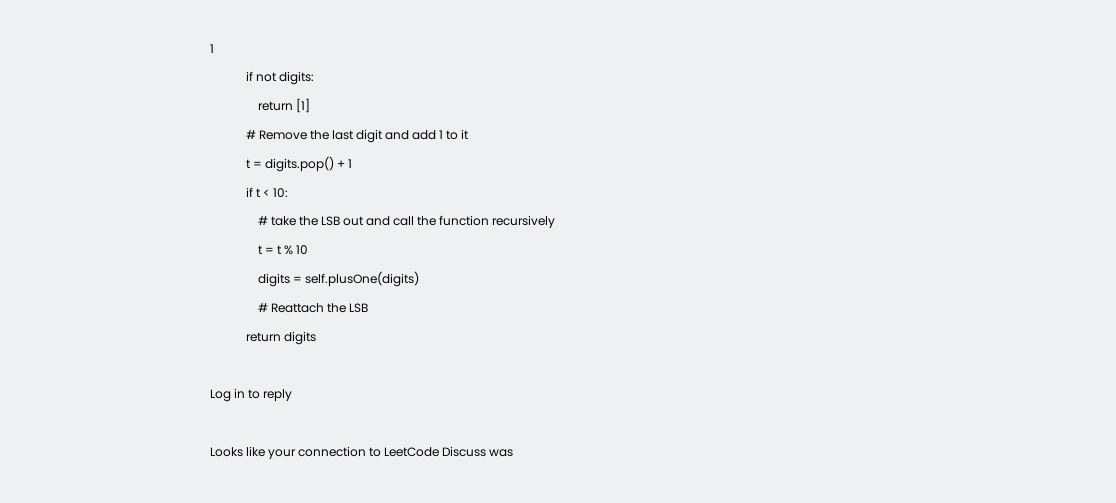1
            if not digits:
                return [1]
            # Remove the last digit and add 1 to it
            t = digits.pop() + 1
            if t < 10:
                # take the LSB out and call the function recursively
                t = t % 10
                digits = self.plusOne(digits)
                # Reattach the LSB
            return digits

Log in to reply

Looks like your connection to LeetCode Discuss was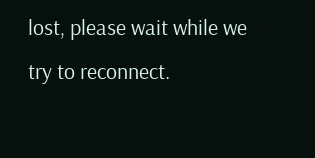lost, please wait while we try to reconnect.